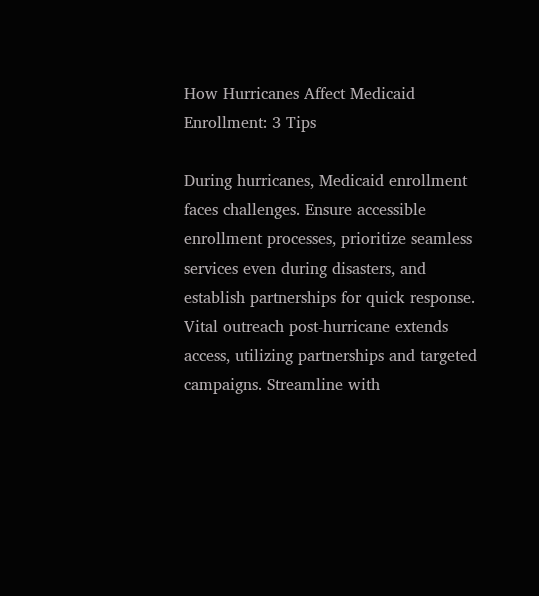How Hurricanes Affect Medicaid Enrollment: 3 Tips

During hurricanes, Medicaid enrollment faces challenges. Ensure accessible enrollment processes, prioritize seamless services even during disasters, and establish partnerships for quick response. Vital outreach post-hurricane extends access, utilizing partnerships and targeted campaigns. Streamline with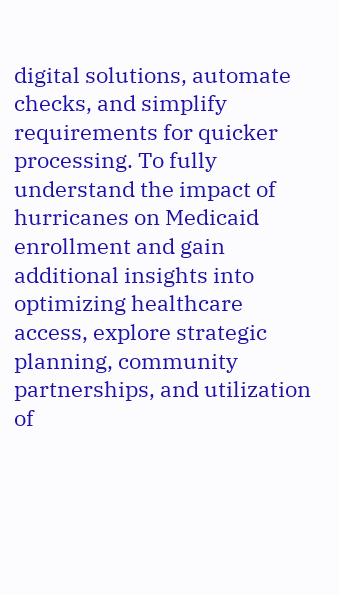digital solutions, automate checks, and simplify requirements for quicker processing. To fully understand the impact of hurricanes on Medicaid enrollment and gain additional insights into optimizing healthcare access, explore strategic planning, community partnerships, and utilization of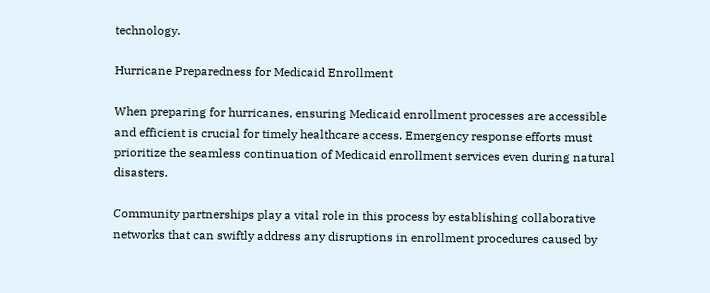technology.

Hurricane Preparedness for Medicaid Enrollment

When preparing for hurricanes, ensuring Medicaid enrollment processes are accessible and efficient is crucial for timely healthcare access. Emergency response efforts must prioritize the seamless continuation of Medicaid enrollment services even during natural disasters.

Community partnerships play a vital role in this process by establishing collaborative networks that can swiftly address any disruptions in enrollment procedures caused by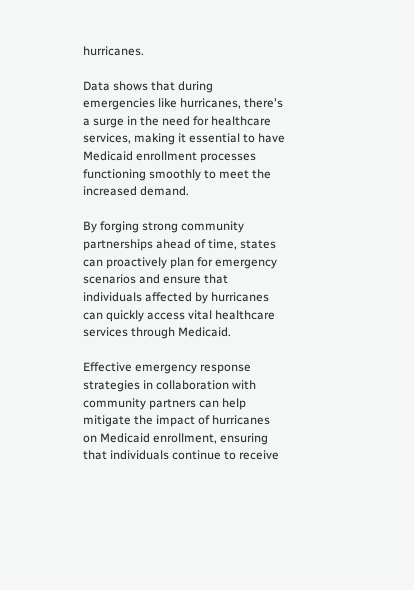hurricanes.

Data shows that during emergencies like hurricanes, there's a surge in the need for healthcare services, making it essential to have Medicaid enrollment processes functioning smoothly to meet the increased demand.

By forging strong community partnerships ahead of time, states can proactively plan for emergency scenarios and ensure that individuals affected by hurricanes can quickly access vital healthcare services through Medicaid.

Effective emergency response strategies in collaboration with community partners can help mitigate the impact of hurricanes on Medicaid enrollment, ensuring that individuals continue to receive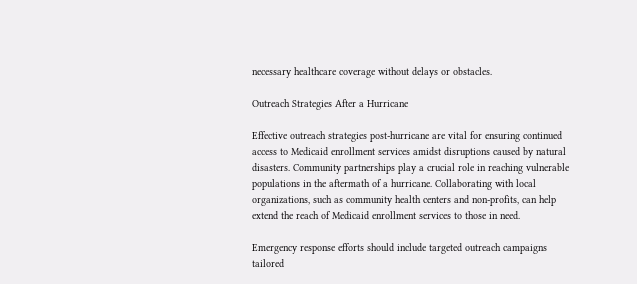necessary healthcare coverage without delays or obstacles.

Outreach Strategies After a Hurricane

Effective outreach strategies post-hurricane are vital for ensuring continued access to Medicaid enrollment services amidst disruptions caused by natural disasters. Community partnerships play a crucial role in reaching vulnerable populations in the aftermath of a hurricane. Collaborating with local organizations, such as community health centers and non-profits, can help extend the reach of Medicaid enrollment services to those in need.

Emergency response efforts should include targeted outreach campaigns tailored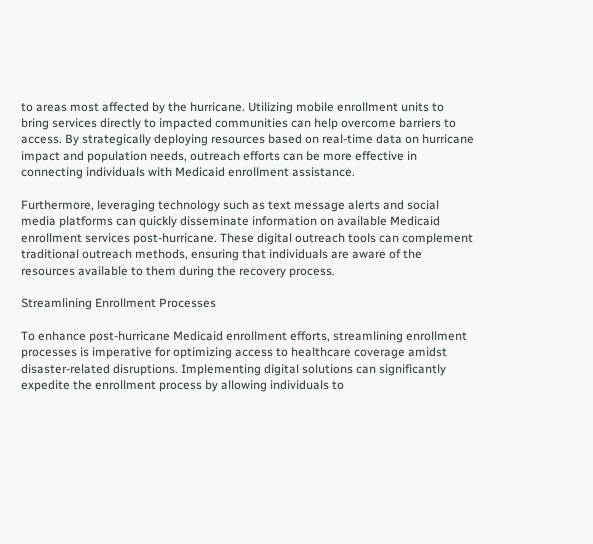to areas most affected by the hurricane. Utilizing mobile enrollment units to bring services directly to impacted communities can help overcome barriers to access. By strategically deploying resources based on real-time data on hurricane impact and population needs, outreach efforts can be more effective in connecting individuals with Medicaid enrollment assistance.

Furthermore, leveraging technology such as text message alerts and social media platforms can quickly disseminate information on available Medicaid enrollment services post-hurricane. These digital outreach tools can complement traditional outreach methods, ensuring that individuals are aware of the resources available to them during the recovery process.

Streamlining Enrollment Processes

To enhance post-hurricane Medicaid enrollment efforts, streamlining enrollment processes is imperative for optimizing access to healthcare coverage amidst disaster-related disruptions. Implementing digital solutions can significantly expedite the enrollment process by allowing individuals to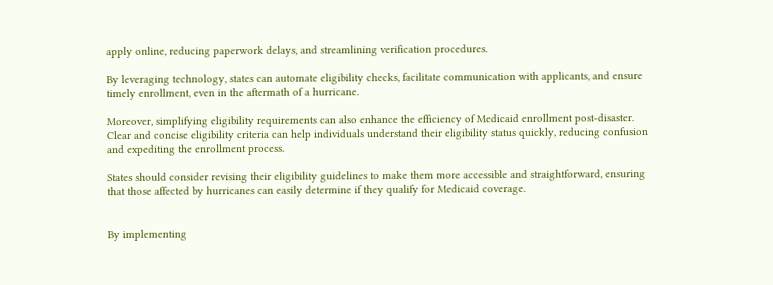apply online, reducing paperwork delays, and streamlining verification procedures.

By leveraging technology, states can automate eligibility checks, facilitate communication with applicants, and ensure timely enrollment, even in the aftermath of a hurricane.

Moreover, simplifying eligibility requirements can also enhance the efficiency of Medicaid enrollment post-disaster. Clear and concise eligibility criteria can help individuals understand their eligibility status quickly, reducing confusion and expediting the enrollment process.

States should consider revising their eligibility guidelines to make them more accessible and straightforward, ensuring that those affected by hurricanes can easily determine if they qualify for Medicaid coverage.


By implementing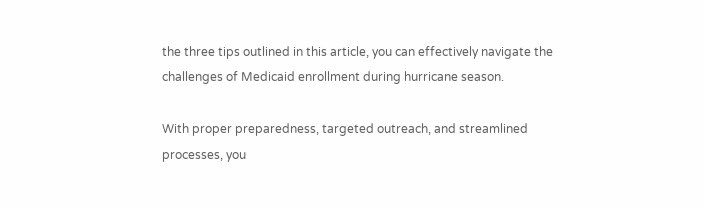the three tips outlined in this article, you can effectively navigate the challenges of Medicaid enrollment during hurricane season.

With proper preparedness, targeted outreach, and streamlined processes, you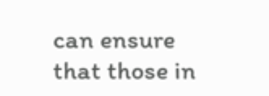can ensure that those in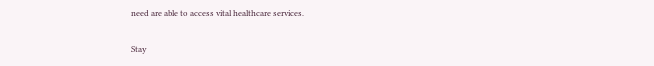need are able to access vital healthcare services.

Stay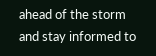ahead of the storm and stay informed to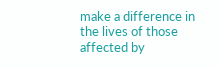make a difference in the lives of those affected by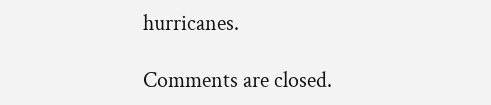hurricanes.

Comments are closed.